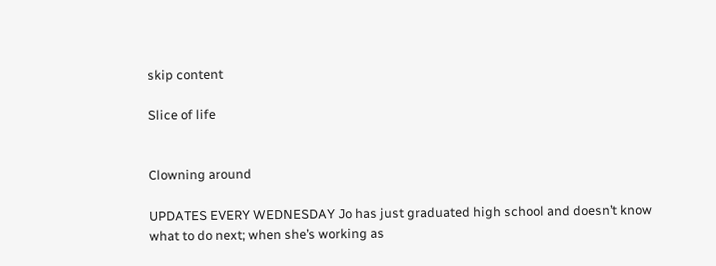skip content

Slice of life


Clowning around

UPDATES EVERY WEDNESDAY Jo has just graduated high school and doesn’t know what to do next; when she’s working as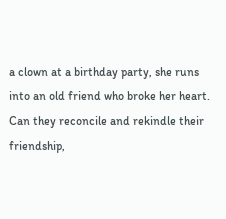a clown at a birthday party, she runs into an old friend who broke her heart. Can they reconcile and rekindle their friendship,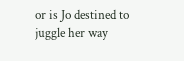or is Jo destined to juggle her way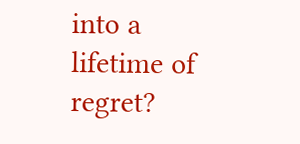into a lifetime of regret?